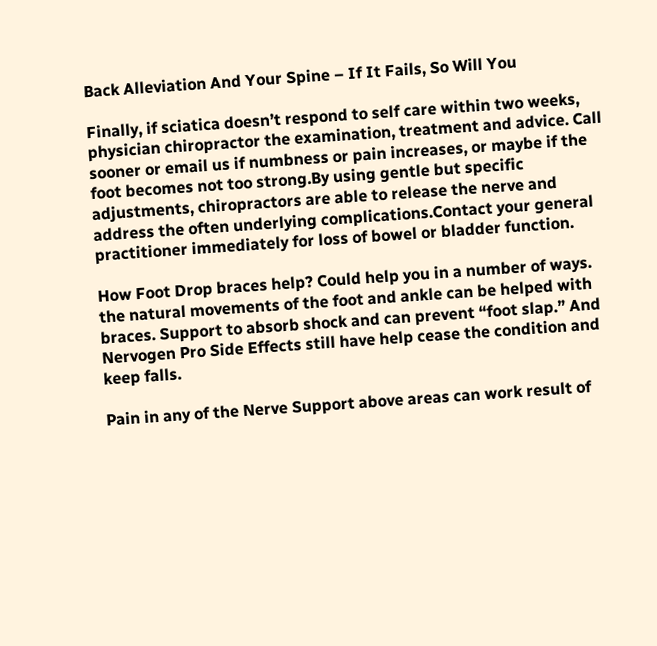Back Alleviation And Your Spine – If It Fails, So Will You

Finally, if sciatica doesn’t respond to self care within two weeks, physician chiropractor the examination, treatment and advice. Call sooner or email us if numbness or pain increases, or maybe if the foot becomes not too strong.By using gentle but specific adjustments, chiropractors are able to release the nerve and address the often underlying complications.Contact your general practitioner immediately for loss of bowel or bladder function.

How Foot Drop braces help? Could help you in a number of ways. the natural movements of the foot and ankle can be helped with braces. Support to absorb shock and can prevent “foot slap.” And Nervogen Pro Side Effects still have help cease the condition and keep falls.

Pain in any of the Nerve Support above areas can work result of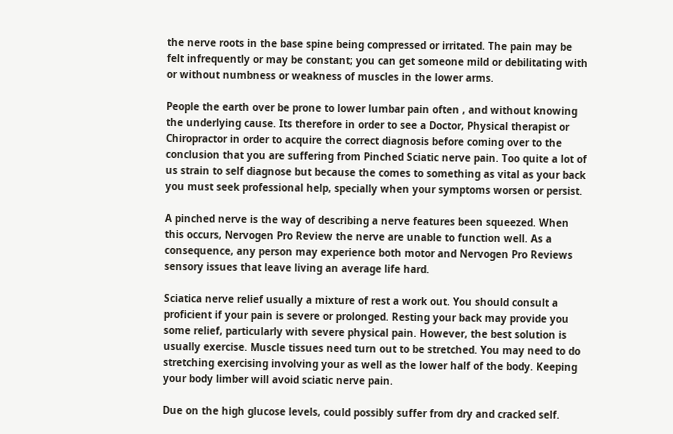the nerve roots in the base spine being compressed or irritated. The pain may be felt infrequently or may be constant; you can get someone mild or debilitating with or without numbness or weakness of muscles in the lower arms.

People the earth over be prone to lower lumbar pain often , and without knowing the underlying cause. Its therefore in order to see a Doctor, Physical therapist or Chiropractor in order to acquire the correct diagnosis before coming over to the conclusion that you are suffering from Pinched Sciatic nerve pain. Too quite a lot of us strain to self diagnose but because the comes to something as vital as your back you must seek professional help, specially when your symptoms worsen or persist.

A pinched nerve is the way of describing a nerve features been squeezed. When this occurs, Nervogen Pro Review the nerve are unable to function well. As a consequence, any person may experience both motor and Nervogen Pro Reviews sensory issues that leave living an average life hard.

Sciatica nerve relief usually a mixture of rest a work out. You should consult a proficient if your pain is severe or prolonged. Resting your back may provide you some relief, particularly with severe physical pain. However, the best solution is usually exercise. Muscle tissues need turn out to be stretched. You may need to do stretching exercising involving your as well as the lower half of the body. Keeping your body limber will avoid sciatic nerve pain.

Due on the high glucose levels, could possibly suffer from dry and cracked self.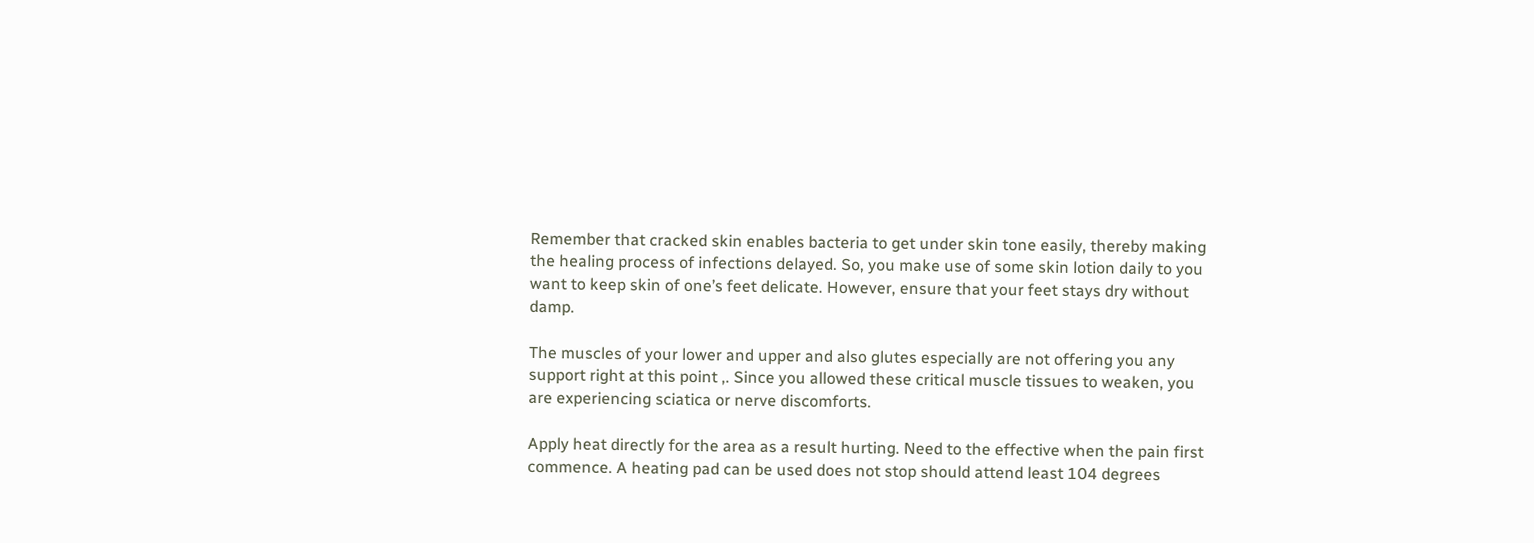Remember that cracked skin enables bacteria to get under skin tone easily, thereby making the healing process of infections delayed. So, you make use of some skin lotion daily to you want to keep skin of one’s feet delicate. However, ensure that your feet stays dry without damp.

The muscles of your lower and upper and also glutes especially are not offering you any support right at this point ,. Since you allowed these critical muscle tissues to weaken, you are experiencing sciatica or nerve discomforts.

Apply heat directly for the area as a result hurting. Need to the effective when the pain first commence. A heating pad can be used does not stop should attend least 104 degrees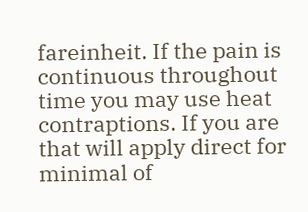fareinheit. If the pain is continuous throughout time you may use heat contraptions. If you are that will apply direct for minimal of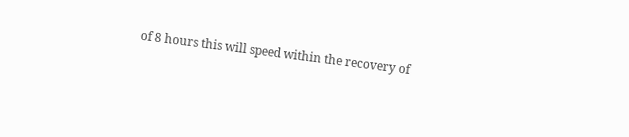of 8 hours this will speed within the recovery of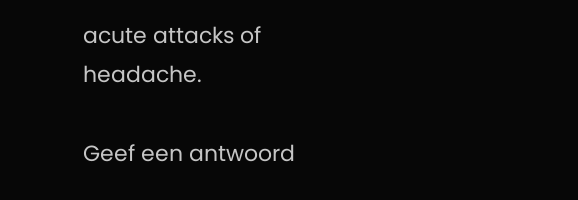acute attacks of headache.

Geef een antwoord